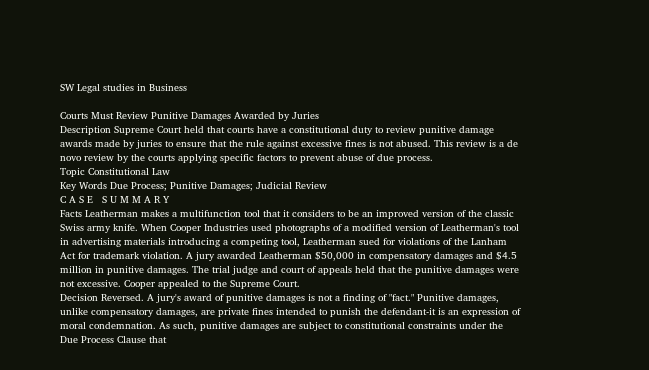SW Legal studies in Business

Courts Must Review Punitive Damages Awarded by Juries
Description Supreme Court held that courts have a constitutional duty to review punitive damage awards made by juries to ensure that the rule against excessive fines is not abused. This review is a de novo review by the courts applying specific factors to prevent abuse of due process.
Topic Constitutional Law
Key Words Due Process; Punitive Damages; Judicial Review
C A S E   S U M M A R Y
Facts Leatherman makes a multifunction tool that it considers to be an improved version of the classic Swiss army knife. When Cooper Industries used photographs of a modified version of Leatherman's tool in advertising materials introducing a competing tool, Leatherman sued for violations of the Lanham Act for trademark violation. A jury awarded Leatherman $50,000 in compensatory damages and $4.5 million in punitive damages. The trial judge and court of appeals held that the punitive damages were not excessive. Cooper appealed to the Supreme Court.
Decision Reversed. A jury's award of punitive damages is not a finding of "fact." Punitive damages, unlike compensatory damages, are private fines intended to punish the defendant-it is an expression of moral condemnation. As such, punitive damages are subject to constitutional constraints under the Due Process Clause that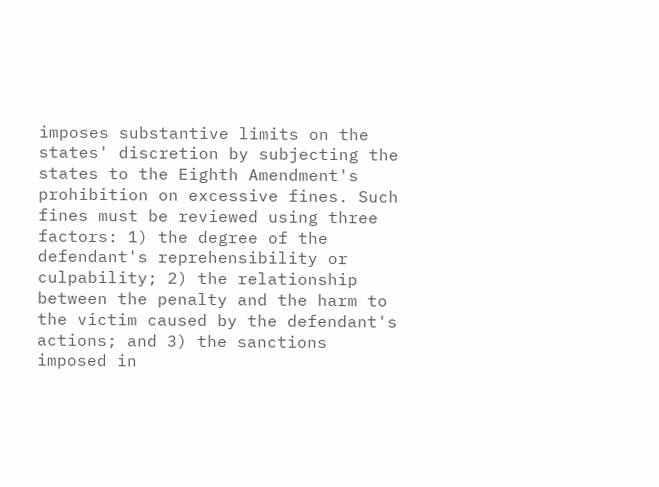imposes substantive limits on the states' discretion by subjecting the states to the Eighth Amendment's prohibition on excessive fines. Such fines must be reviewed using three factors: 1) the degree of the defendant's reprehensibility or culpability; 2) the relationship between the penalty and the harm to the victim caused by the defendant's actions; and 3) the sanctions imposed in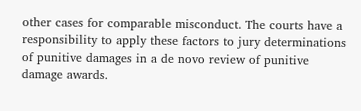other cases for comparable misconduct. The courts have a responsibility to apply these factors to jury determinations of punitive damages in a de novo review of punitive damage awards.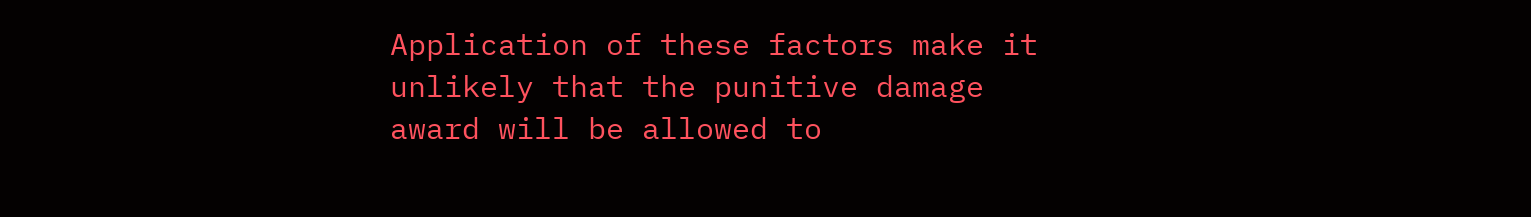Application of these factors make it unlikely that the punitive damage award will be allowed to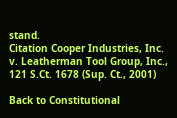stand.
Citation Cooper Industries, Inc. v. Leatherman Tool Group, Inc., 121 S.Ct. 1678 (Sup. Ct., 2001)

Back to Constitutional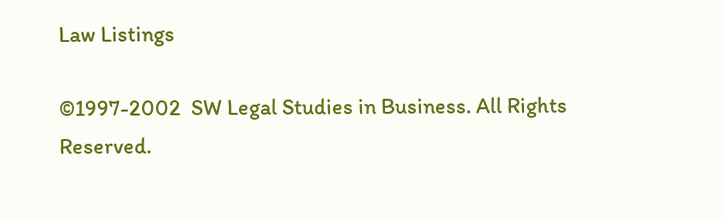Law Listings

©1997-2002  SW Legal Studies in Business. All Rights Reserved.